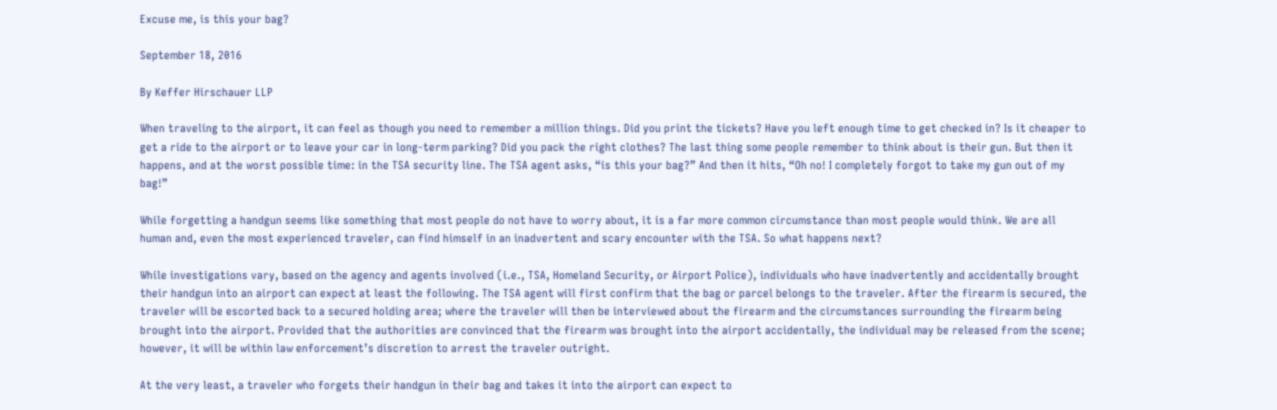Excuse me, is this your bag?

September 18, 2016

By Keffer Hirschauer LLP

When traveling to the airport, it can feel as though you need to remember a million things. Did you print the tickets? Have you left enough time to get checked in? Is it cheaper to get a ride to the airport or to leave your car in long-term parking? Did you pack the right clothes? The last thing some people remember to think about is their gun. But then it happens, and at the worst possible time: in the TSA security line. The TSA agent asks, “is this your bag?” And then it hits, “Oh no! I completely forgot to take my gun out of my bag!”

While forgetting a handgun seems like something that most people do not have to worry about, it is a far more common circumstance than most people would think. We are all human and, even the most experienced traveler, can find himself in an inadvertent and scary encounter with the TSA. So what happens next?

While investigations vary, based on the agency and agents involved (i.e., TSA, Homeland Security, or Airport Police), individuals who have inadvertently and accidentally brought their handgun into an airport can expect at least the following. The TSA agent will first confirm that the bag or parcel belongs to the traveler. After the firearm is secured, the traveler will be escorted back to a secured holding area; where the traveler will then be interviewed about the firearm and the circumstances surrounding the firearm being brought into the airport. Provided that the authorities are convinced that the firearm was brought into the airport accidentally, the individual may be released from the scene; however, it will be within law enforcement’s discretion to arrest the traveler outright.

At the very least, a traveler who forgets their handgun in their bag and takes it into the airport can expect to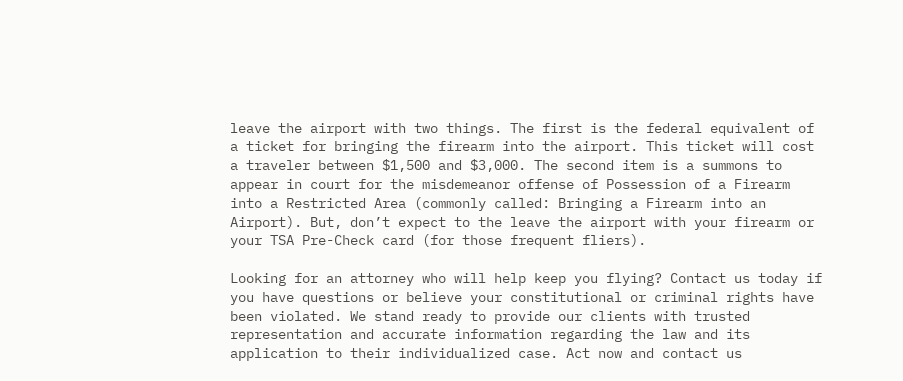leave the airport with two things. The first is the federal equivalent of a ticket for bringing the firearm into the airport. This ticket will cost a traveler between $1,500 and $3,000. The second item is a summons to appear in court for the misdemeanor offense of Possession of a Firearm into a Restricted Area (commonly called: Bringing a Firearm into an Airport). But, don’t expect to the leave the airport with your firearm or your TSA Pre-Check card (for those frequent fliers).

Looking for an attorney who will help keep you flying? Contact us today if you have questions or believe your constitutional or criminal rights have been violated. We stand ready to provide our clients with trusted representation and accurate information regarding the law and its application to their individualized case. Act now and contact us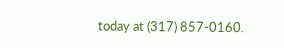today at (317) 857-0160.